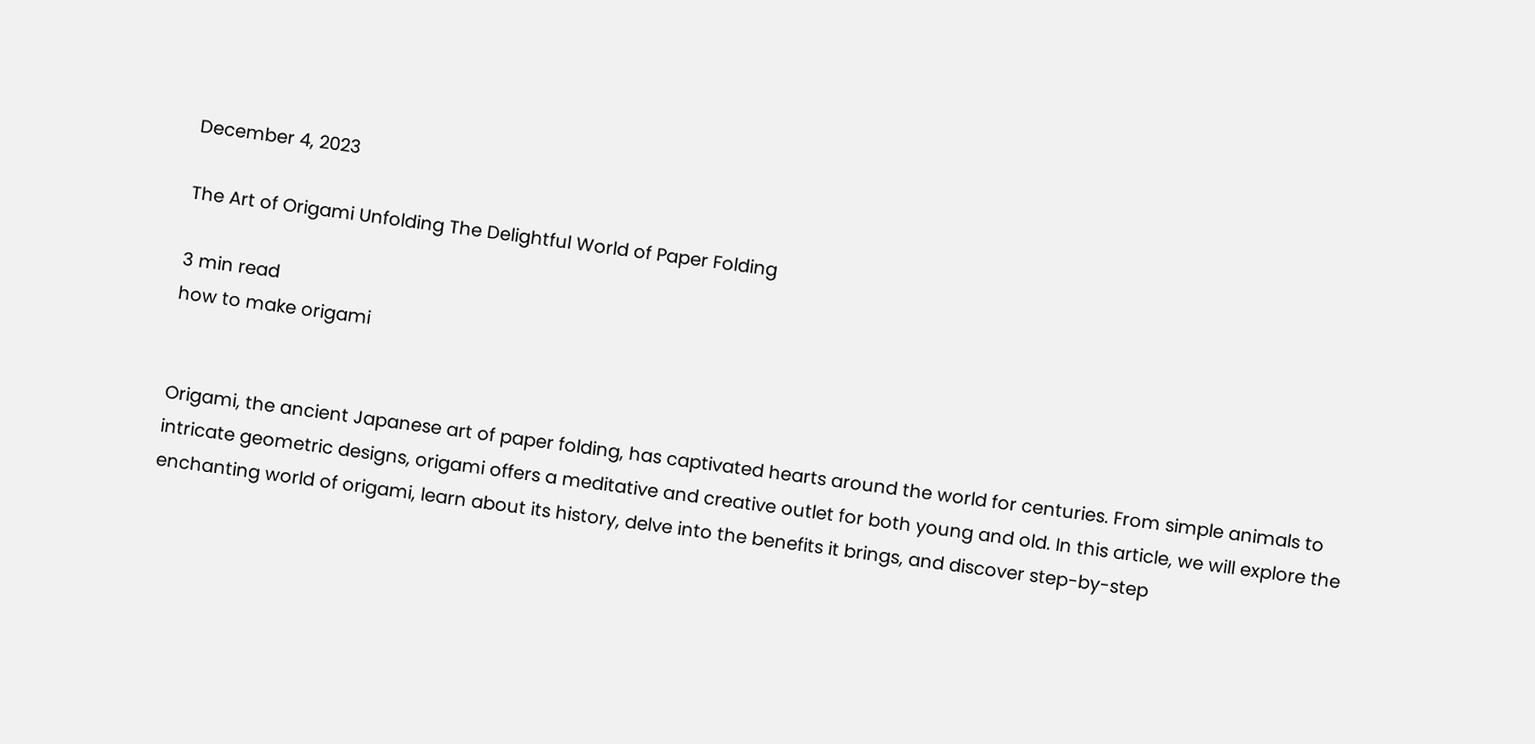December 4, 2023

The Art of Origami Unfolding The Delightful World of Paper Folding

3 min read
how to make origami


Origami, the ancient Japanese art of paper folding, has captivated hearts around the world for centuries. From simple animals to intricate geometric designs, origami offers a meditative and creative outlet for both young and old. In this article, we will explore the enchanting world of origami, learn about its history, delve into the benefits it brings, and discover step-by-step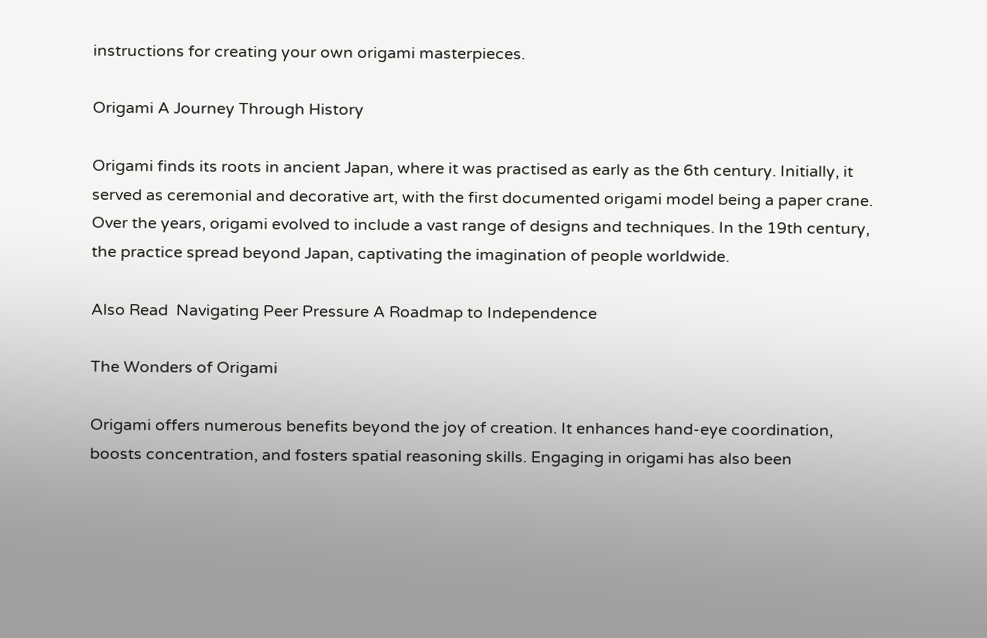instructions for creating your own origami masterpieces.

Origami A Journey Through History

Origami finds its roots in ancient Japan, where it was practised as early as the 6th century. Initially, it served as ceremonial and decorative art, with the first documented origami model being a paper crane. Over the years, origami evolved to include a vast range of designs and techniques. In the 19th century, the practice spread beyond Japan, captivating the imagination of people worldwide.

Also Read  Navigating Peer Pressure A Roadmap to Independence

The Wonders of Origami

Origami offers numerous benefits beyond the joy of creation. It enhances hand-eye coordination, boosts concentration, and fosters spatial reasoning skills. Engaging in origami has also been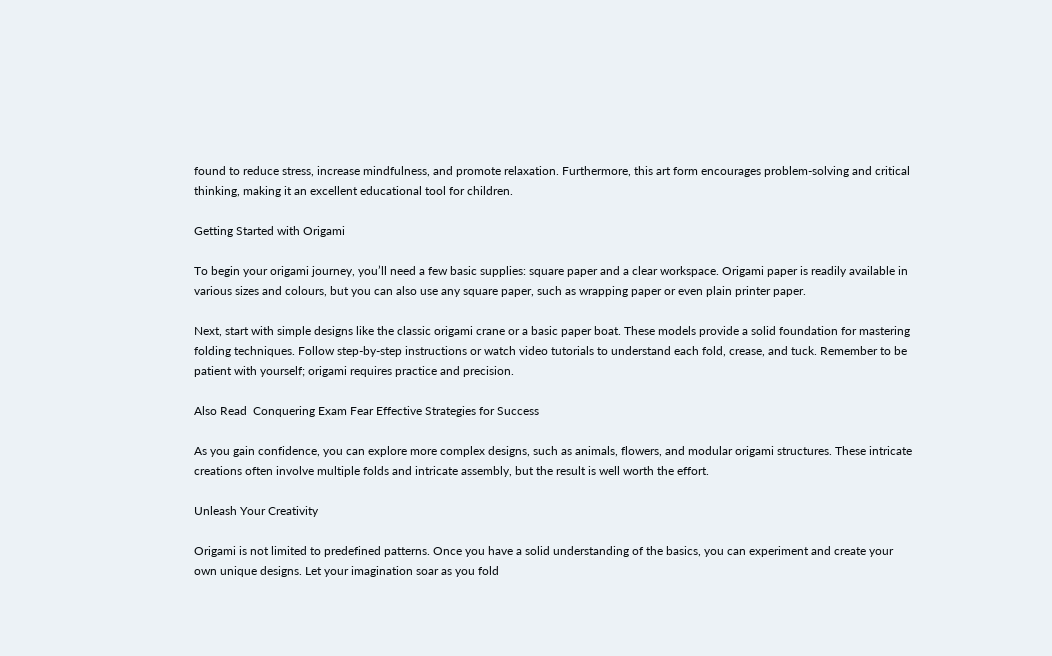found to reduce stress, increase mindfulness, and promote relaxation. Furthermore, this art form encourages problem-solving and critical thinking, making it an excellent educational tool for children.

Getting Started with Origami

To begin your origami journey, you’ll need a few basic supplies: square paper and a clear workspace. Origami paper is readily available in various sizes and colours, but you can also use any square paper, such as wrapping paper or even plain printer paper.

Next, start with simple designs like the classic origami crane or a basic paper boat. These models provide a solid foundation for mastering folding techniques. Follow step-by-step instructions or watch video tutorials to understand each fold, crease, and tuck. Remember to be patient with yourself; origami requires practice and precision.

Also Read  Conquering Exam Fear Effective Strategies for Success

As you gain confidence, you can explore more complex designs, such as animals, flowers, and modular origami structures. These intricate creations often involve multiple folds and intricate assembly, but the result is well worth the effort.

Unleash Your Creativity

Origami is not limited to predefined patterns. Once you have a solid understanding of the basics, you can experiment and create your own unique designs. Let your imagination soar as you fold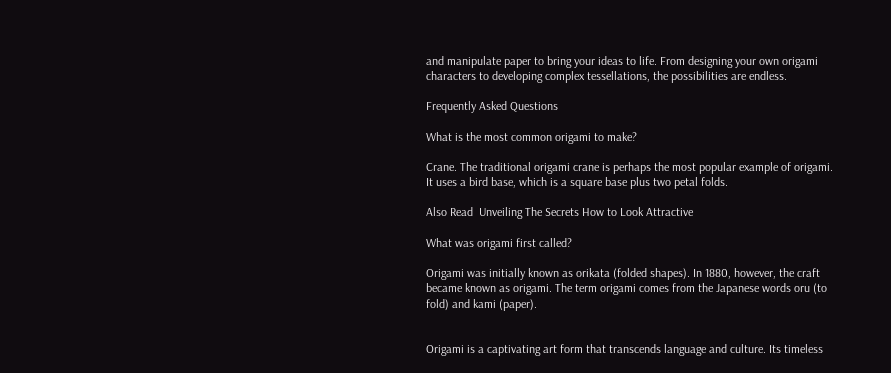and manipulate paper to bring your ideas to life. From designing your own origami characters to developing complex tessellations, the possibilities are endless.

Frequently Asked Questions

What is the most common origami to make?

Crane. The traditional origami crane is perhaps the most popular example of origami. It uses a bird base, which is a square base plus two petal folds.

Also Read  Unveiling The Secrets How to Look Attractive

What was origami first called?

Origami was initially known as orikata (folded shapes). In 1880, however, the craft became known as origami. The term origami comes from the Japanese words oru (to fold) and kami (paper).


Origami is a captivating art form that transcends language and culture. Its timeless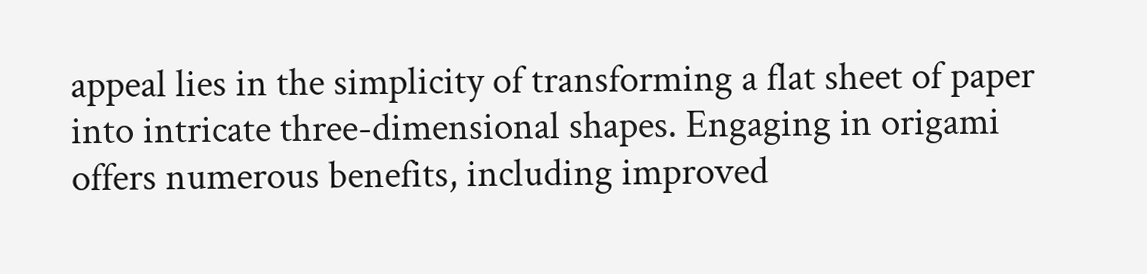appeal lies in the simplicity of transforming a flat sheet of paper into intricate three-dimensional shapes. Engaging in origami offers numerous benefits, including improved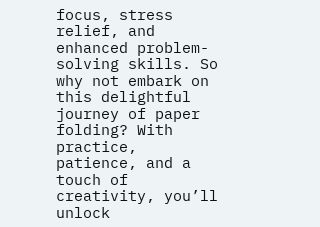focus, stress relief, and enhanced problem-solving skills. So why not embark on this delightful journey of paper folding? With practice, patience, and a touch of creativity, you’ll unlock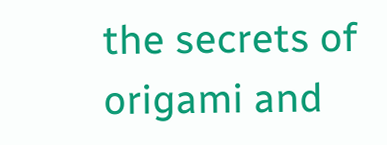the secrets of origami and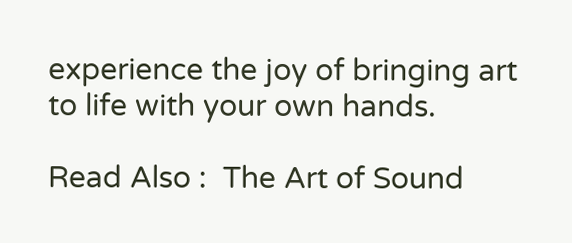experience the joy of bringing art to life with your own hands.

Read Also :  The Art of Sound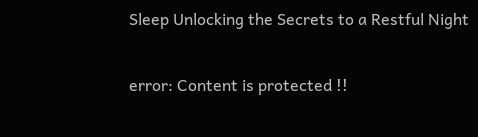Sleep Unlocking the Secrets to a Restful Night

error: Content is protected !!